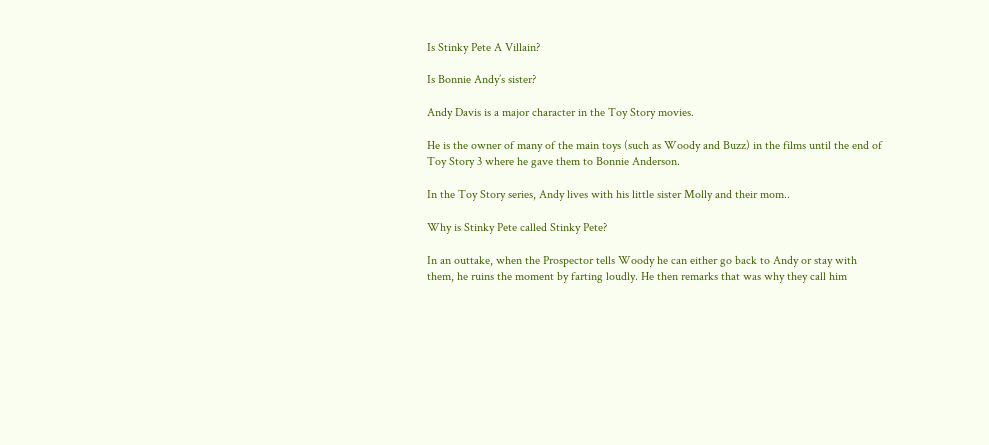Is Stinky Pete A Villain?

Is Bonnie Andy’s sister?

Andy Davis is a major character in the Toy Story movies.

He is the owner of many of the main toys (such as Woody and Buzz) in the films until the end of Toy Story 3 where he gave them to Bonnie Anderson.

In the Toy Story series, Andy lives with his little sister Molly and their mom..

Why is Stinky Pete called Stinky Pete?

In an outtake, when the Prospector tells Woody he can either go back to Andy or stay with them, he ruins the moment by farting loudly. He then remarks that was why they call him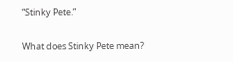“Stinky Pete.”

What does Stinky Pete mean?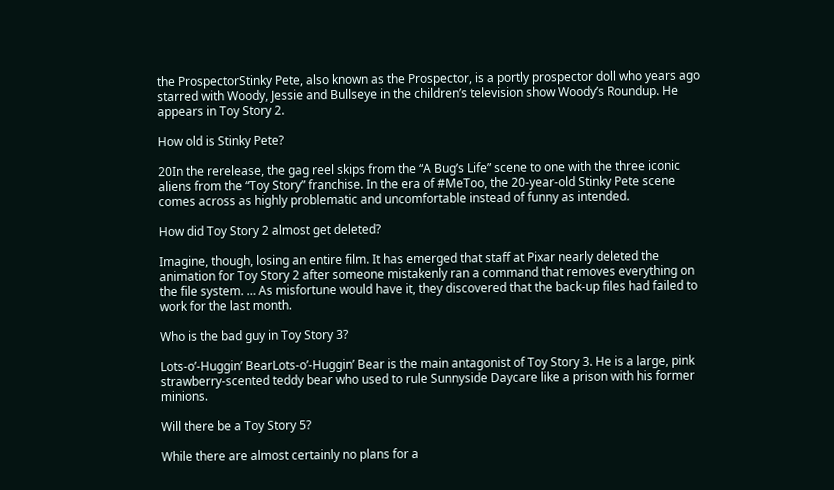the ProspectorStinky Pete, also known as the Prospector, is a portly prospector doll who years ago starred with Woody, Jessie and Bullseye in the children’s television show Woody’s Roundup. He appears in Toy Story 2.

How old is Stinky Pete?

20In the rerelease, the gag reel skips from the “A Bug’s Life” scene to one with the three iconic aliens from the “Toy Story” franchise. In the era of #MeToo, the 20-year-old Stinky Pete scene comes across as highly problematic and uncomfortable instead of funny as intended.

How did Toy Story 2 almost get deleted?

Imagine, though, losing an entire film. It has emerged that staff at Pixar nearly deleted the animation for Toy Story 2 after someone mistakenly ran a command that removes everything on the file system. … As misfortune would have it, they discovered that the back-up files had failed to work for the last month.

Who is the bad guy in Toy Story 3?

Lots-o’-Huggin’ BearLots-o’-Huggin’ Bear is the main antagonist of Toy Story 3. He is a large, pink strawberry-scented teddy bear who used to rule Sunnyside Daycare like a prison with his former minions.

Will there be a Toy Story 5?

While there are almost certainly no plans for a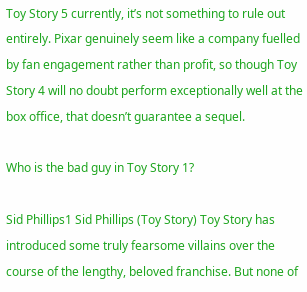Toy Story 5 currently, it’s not something to rule out entirely. Pixar genuinely seem like a company fuelled by fan engagement rather than profit, so though Toy Story 4 will no doubt perform exceptionally well at the box office, that doesn’t guarantee a sequel.

Who is the bad guy in Toy Story 1?

Sid Phillips1 Sid Phillips (Toy Story) Toy Story has introduced some truly fearsome villains over the course of the lengthy, beloved franchise. But none of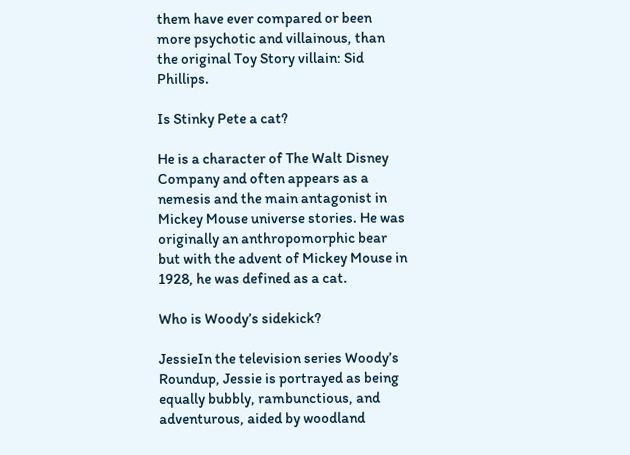them have ever compared or been more psychotic and villainous, than the original Toy Story villain: Sid Phillips.

Is Stinky Pete a cat?

He is a character of The Walt Disney Company and often appears as a nemesis and the main antagonist in Mickey Mouse universe stories. He was originally an anthropomorphic bear but with the advent of Mickey Mouse in 1928, he was defined as a cat.

Who is Woody’s sidekick?

JessieIn the television series Woody’s Roundup, Jessie is portrayed as being equally bubbly, rambunctious, and adventurous, aided by woodland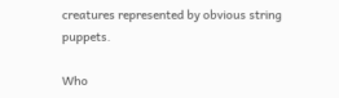creatures represented by obvious string puppets.

Who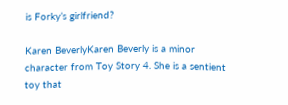is Forky’s girlfriend?

Karen BeverlyKaren Beverly is a minor character from Toy Story 4. She is a sentient toy that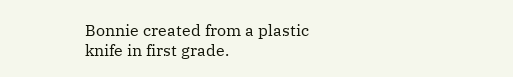Bonnie created from a plastic knife in first grade.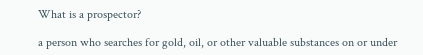What is a prospector?

a person who searches for gold, oil, or other valuable substances on or under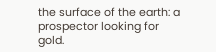the surface of the earth: a prospector looking for gold.